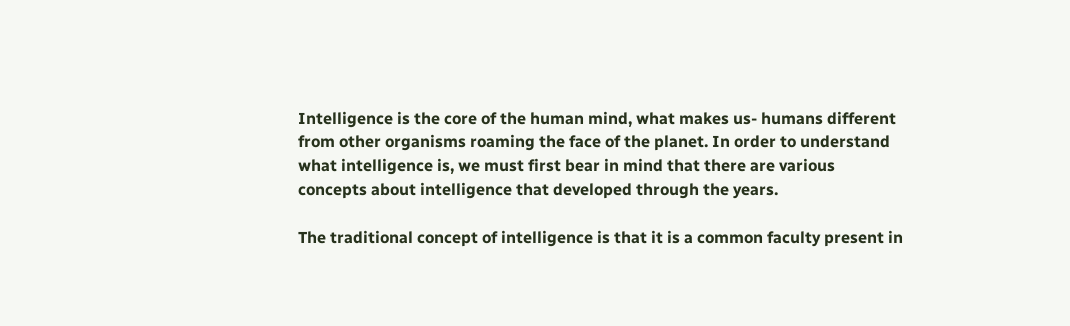Intelligence is the core of the human mind, what makes us- humans different from other organisms roaming the face of the planet. In order to understand what intelligence is, we must first bear in mind that there are various concepts about intelligence that developed through the years.

The traditional concept of intelligence is that it is a common faculty present in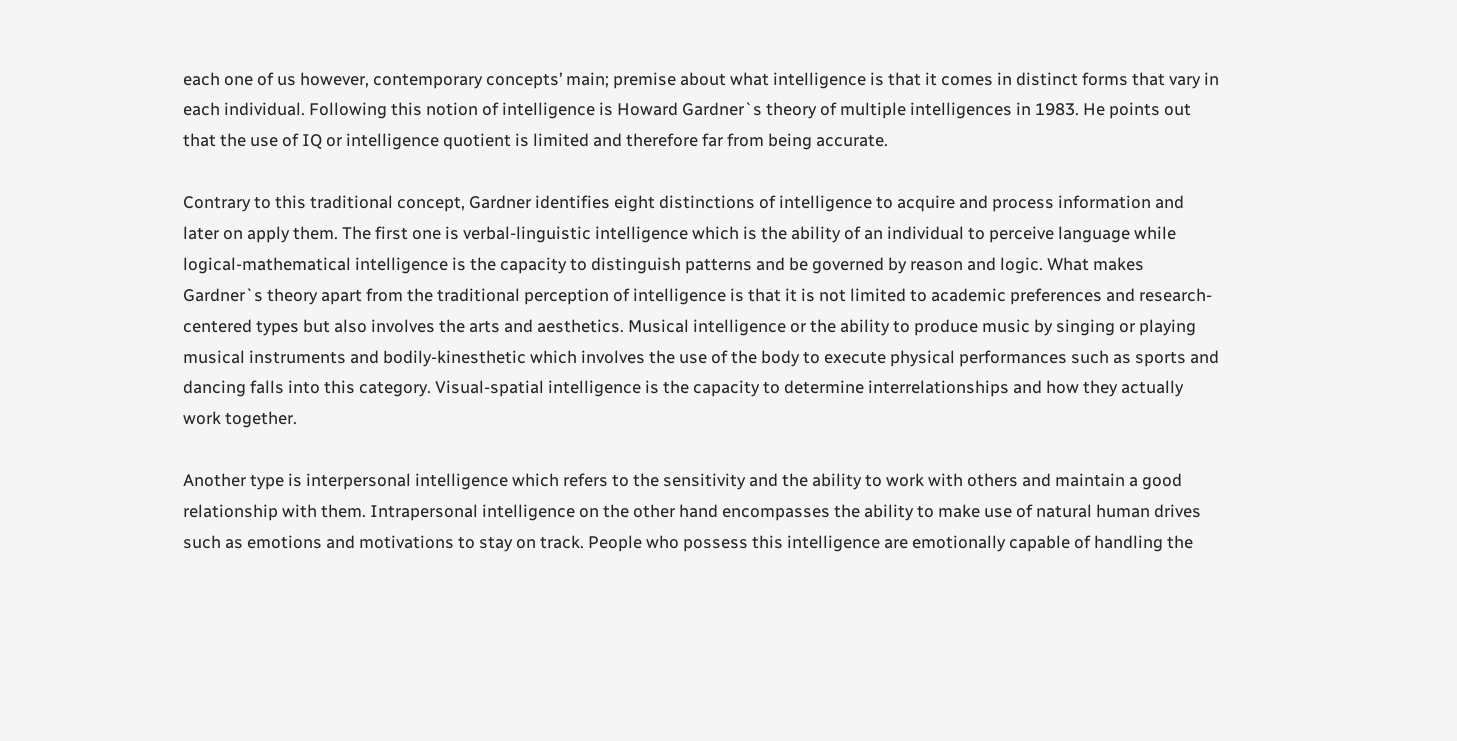each one of us however, contemporary concepts’ main; premise about what intelligence is that it comes in distinct forms that vary in each individual. Following this notion of intelligence is Howard Gardner`s theory of multiple intelligences in 1983. He points out that the use of IQ or intelligence quotient is limited and therefore far from being accurate.

Contrary to this traditional concept, Gardner identifies eight distinctions of intelligence to acquire and process information and later on apply them. The first one is verbal-linguistic intelligence which is the ability of an individual to perceive language while logical-mathematical intelligence is the capacity to distinguish patterns and be governed by reason and logic. What makes Gardner`s theory apart from the traditional perception of intelligence is that it is not limited to academic preferences and research-centered types but also involves the arts and aesthetics. Musical intelligence or the ability to produce music by singing or playing musical instruments and bodily-kinesthetic which involves the use of the body to execute physical performances such as sports and dancing falls into this category. Visual-spatial intelligence is the capacity to determine interrelationships and how they actually work together.

Another type is interpersonal intelligence which refers to the sensitivity and the ability to work with others and maintain a good relationship with them. Intrapersonal intelligence on the other hand encompasses the ability to make use of natural human drives such as emotions and motivations to stay on track. People who possess this intelligence are emotionally capable of handling the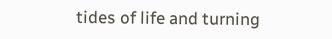tides of life and turning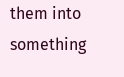them into something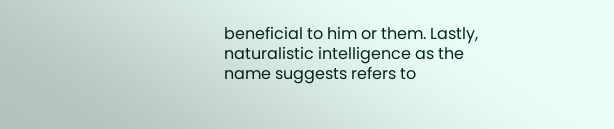beneficial to him or them. Lastly, naturalistic intelligence as the name suggests refers to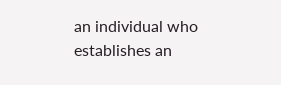an individual who establishes an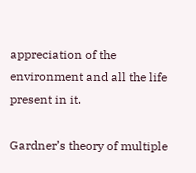appreciation of the environment and all the life present in it.

Gardner’s theory of multiple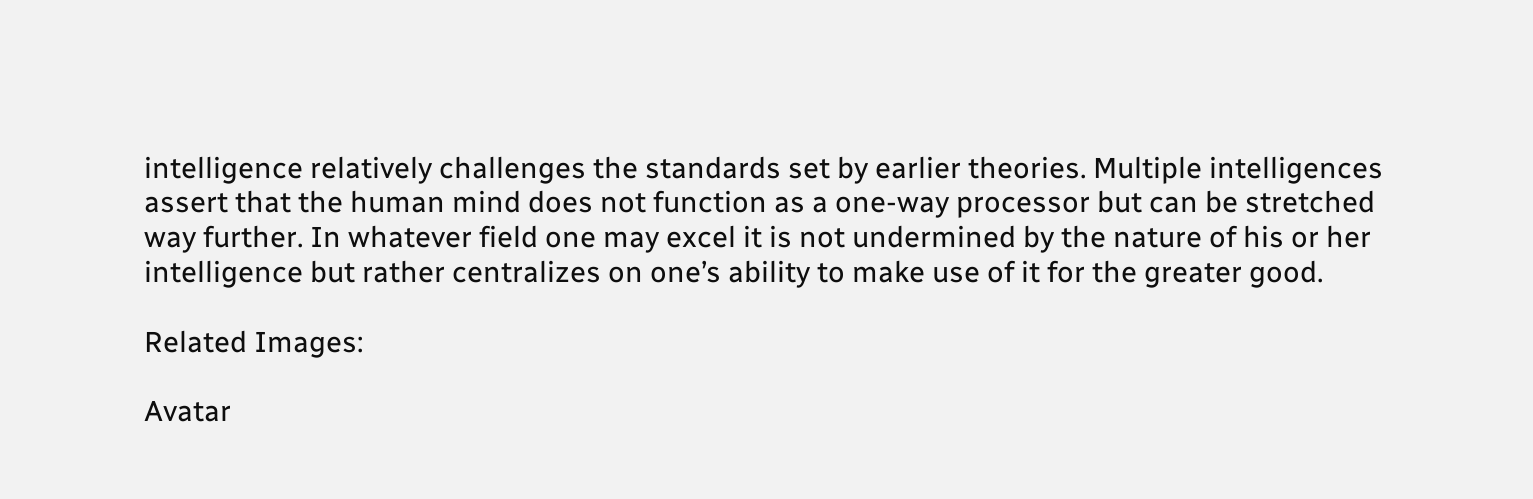intelligence relatively challenges the standards set by earlier theories. Multiple intelligences assert that the human mind does not function as a one-way processor but can be stretched way further. In whatever field one may excel it is not undermined by the nature of his or her intelligence but rather centralizes on one’s ability to make use of it for the greater good.

Related Images:

Avatar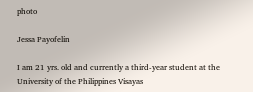photo

Jessa Payofelin

I am 21 yrs. old and currently a third-year student at the University of the Philippines Visayas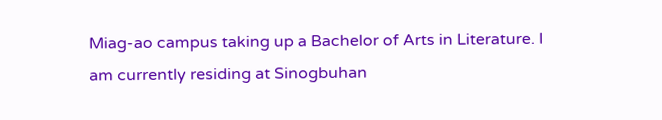Miag-ao campus taking up a Bachelor of Arts in Literature. I am currently residing at Sinogbuhan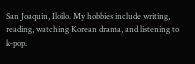San Joaquin, Iloilo. My hobbies include writing, reading, watching Korean drama, and listening to k-pop.